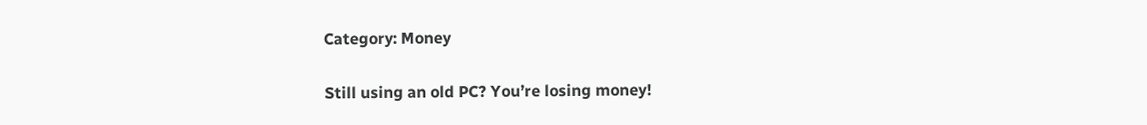Category: Money

Still using an old PC? You’re losing money!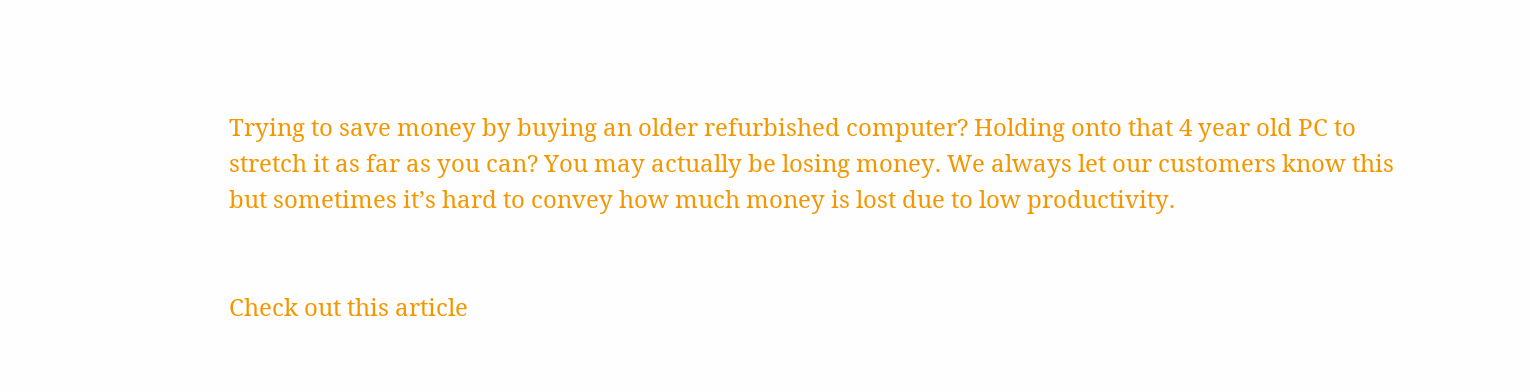Trying to save money by buying an older refurbished computer? Holding onto that 4 year old PC to stretch it as far as you can? You may actually be losing money. We always let our customers know this but sometimes it’s hard to convey how much money is lost due to low productivity.


Check out this article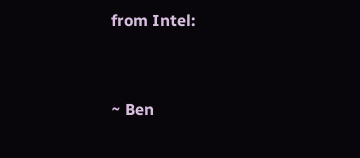from Intel:



~ Ben